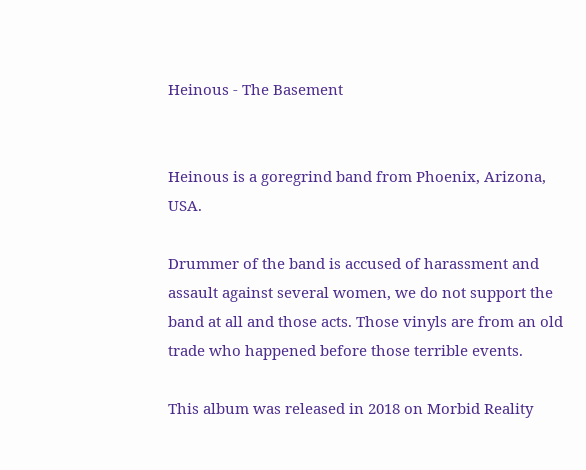Heinous - The Basement


Heinous is a goregrind band from Phoenix, Arizona, USA.

Drummer of the band is accused of harassment and assault against several women, we do not support the band at all and those acts. Those vinyls are from an old trade who happened before those terrible events.

This album was released in 2018 on Morbid Reality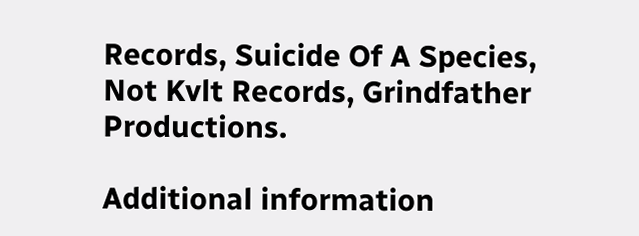Records, Suicide Of A Species, Not Kvlt Records, Grindfather Productions.

Additional information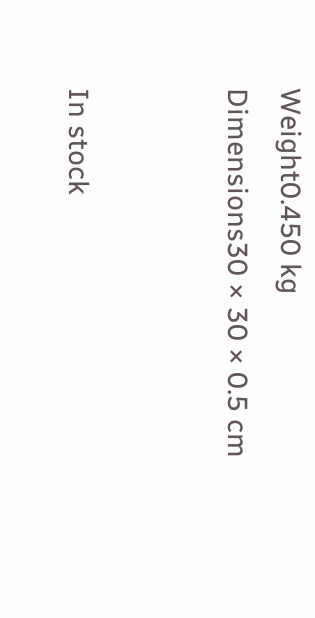Weight0.450 kg
Dimensions30 × 30 × 0.5 cm


In stock